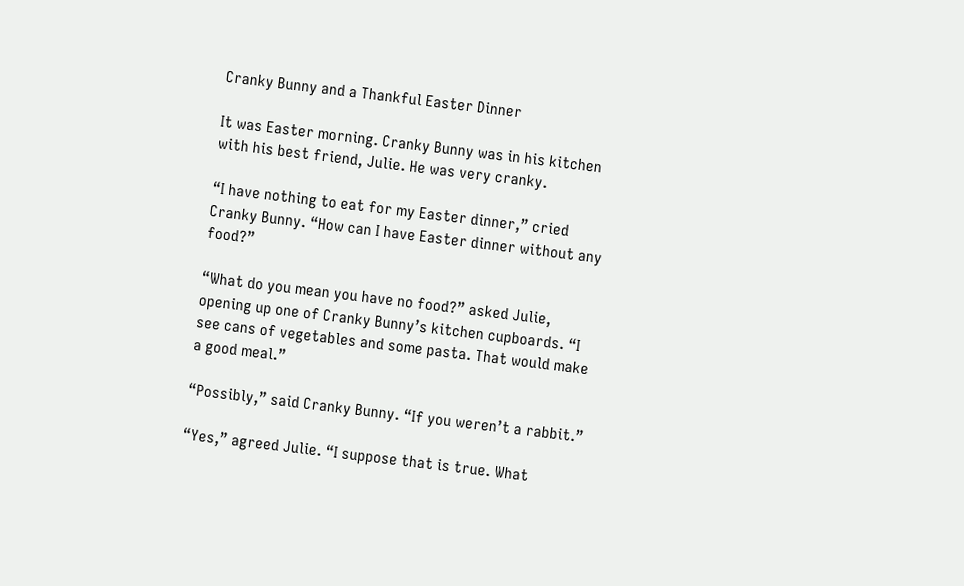Cranky Bunny and a Thankful Easter Dinner

It was Easter morning. Cranky Bunny was in his kitchen with his best friend, Julie. He was very cranky.

“I have nothing to eat for my Easter dinner,” cried Cranky Bunny. “How can I have Easter dinner without any food?”

“What do you mean you have no food?” asked Julie, opening up one of Cranky Bunny’s kitchen cupboards. “I see cans of vegetables and some pasta. That would make a good meal.”

“Possibly,” said Cranky Bunny. “If you weren’t a rabbit.”

“Yes,” agreed Julie. “I suppose that is true. What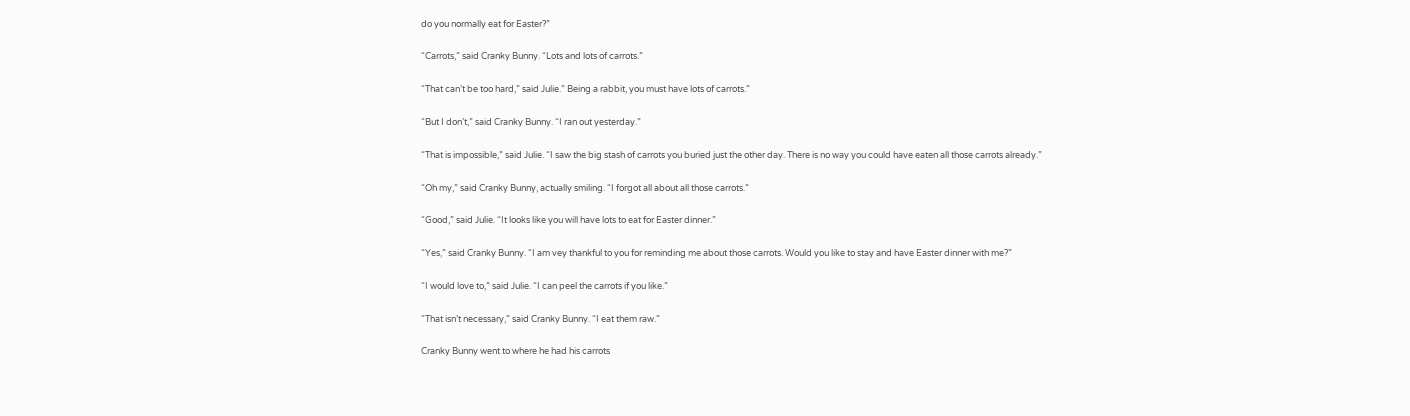do you normally eat for Easter?”

“Carrots,” said Cranky Bunny. “Lots and lots of carrots.”

“That can’t be too hard,” said Julie.” Being a rabbit, you must have lots of carrots.”

“But I don’t,” said Cranky Bunny. “I ran out yesterday.”

“That is impossible,” said Julie. “I saw the big stash of carrots you buried just the other day. There is no way you could have eaten all those carrots already.”

“Oh my,” said Cranky Bunny, actually smiling. “I forgot all about all those carrots.”

“Good,” said Julie. “It looks like you will have lots to eat for Easter dinner.”

“Yes,” said Cranky Bunny. “I am vey thankful to you for reminding me about those carrots. Would you like to stay and have Easter dinner with me?”

“I would love to,” said Julie. “I can peel the carrots if you like.”

“That isn’t necessary,” said Cranky Bunny. “I eat them raw.”

Cranky Bunny went to where he had his carrots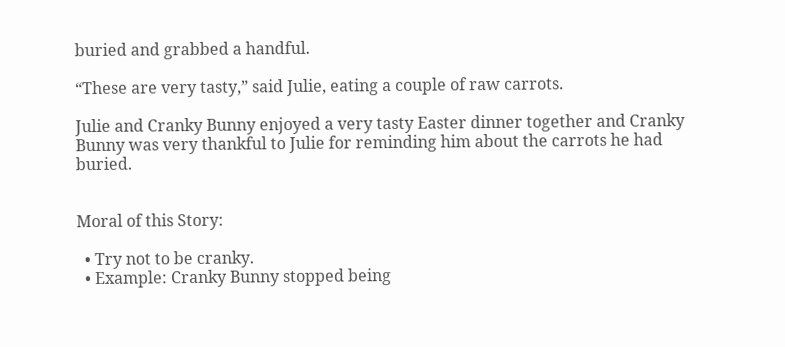buried and grabbed a handful.

“These are very tasty,” said Julie, eating a couple of raw carrots.

Julie and Cranky Bunny enjoyed a very tasty Easter dinner together and Cranky Bunny was very thankful to Julie for reminding him about the carrots he had buried.


Moral of this Story:

  • Try not to be cranky.
  • Example: Cranky Bunny stopped being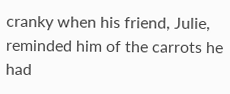cranky when his friend, Julie, reminded him of the carrots he had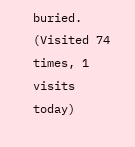buried.
(Visited 74 times, 1 visits today)